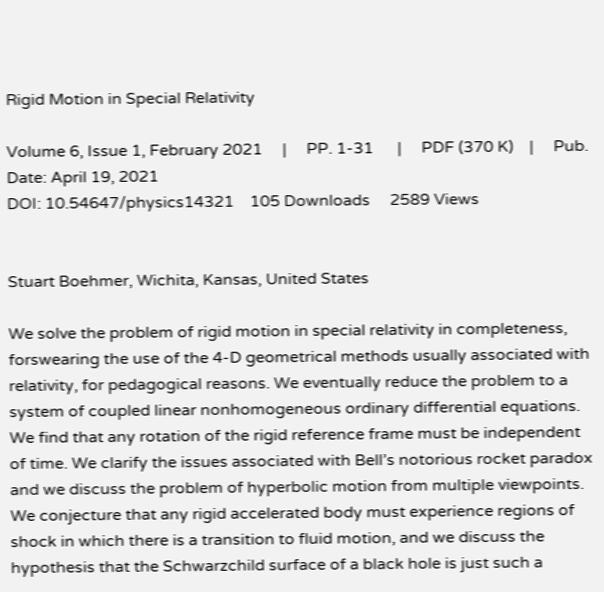Rigid Motion in Special Relativity

Volume 6, Issue 1, February 2021     |     PP. 1-31      |     PDF (370 K)    |     Pub. Date: April 19, 2021
DOI: 10.54647/physics14321    105 Downloads     2589 Views


Stuart Boehmer, Wichita, Kansas, United States

We solve the problem of rigid motion in special relativity in completeness, forswearing the use of the 4-D geometrical methods usually associated with relativity, for pedagogical reasons. We eventually reduce the problem to a system of coupled linear nonhomogeneous ordinary differential equations. We find that any rotation of the rigid reference frame must be independent of time. We clarify the issues associated with Bell’s notorious rocket paradox and we discuss the problem of hyperbolic motion from multiple viewpoints. We conjecture that any rigid accelerated body must experience regions of shock in which there is a transition to fluid motion, and we discuss the hypothesis that the Schwarzchild surface of a black hole is just such a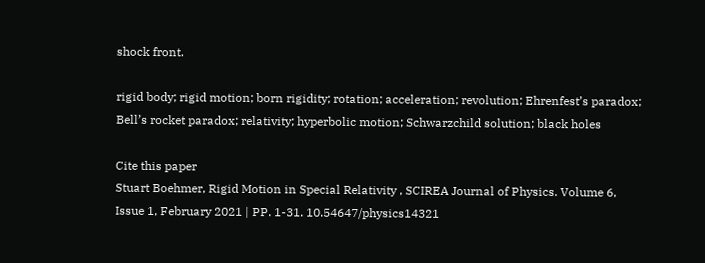shock front.

rigid body; rigid motion; born rigidity; rotation; acceleration; revolution; Ehrenfest’s paradox; Bell’s rocket paradox; relativity; hyperbolic motion; Schwarzchild solution; black holes

Cite this paper
Stuart Boehmer, Rigid Motion in Special Relativity , SCIREA Journal of Physics. Volume 6, Issue 1, February 2021 | PP. 1-31. 10.54647/physics14321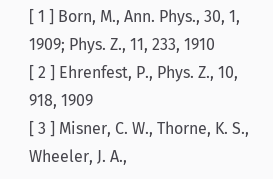[ 1 ] Born, M., Ann. Phys., 30, 1, 1909; Phys. Z., 11, 233, 1910
[ 2 ] Ehrenfest, P., Phys. Z., 10, 918, 1909
[ 3 ] Misner, C. W., Thorne, K. S., Wheeler, J. A.,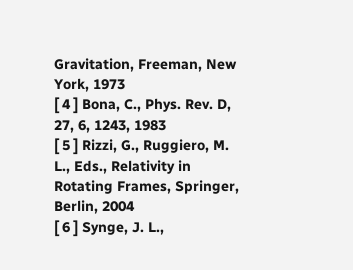Gravitation, Freeman, New York, 1973
[ 4 ] Bona, C., Phys. Rev. D, 27, 6, 1243, 1983
[ 5 ] Rizzi, G., Ruggiero, M. L., Eds., Relativity in Rotating Frames, Springer, Berlin, 2004
[ 6 ] Synge, J. L.,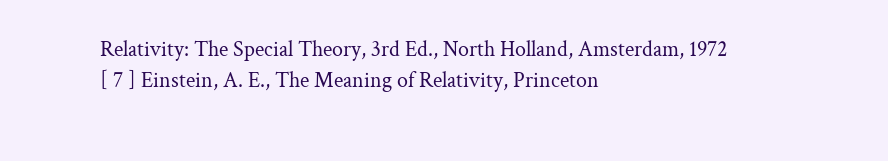Relativity: The Special Theory, 3rd Ed., North Holland, Amsterdam, 1972
[ 7 ] Einstein, A. E., The Meaning of Relativity, Princeton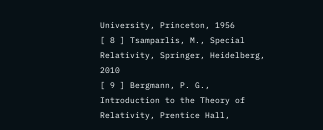University, Princeton, 1956
[ 8 ] Tsamparlis, M., Special Relativity, Springer, Heidelberg, 2010
[ 9 ] Bergmann, P. G., Introduction to the Theory of Relativity, Prentice Hall,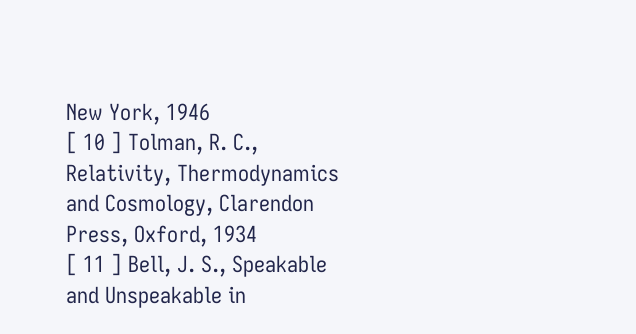New York, 1946
[ 10 ] Tolman, R. C., Relativity, Thermodynamics and Cosmology, Clarendon Press, Oxford, 1934
[ 11 ] Bell, J. S., Speakable and Unspeakable in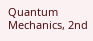Quantum Mechanics, 2nd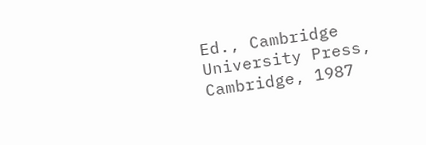Ed., Cambridge University Press, Cambridge, 1987